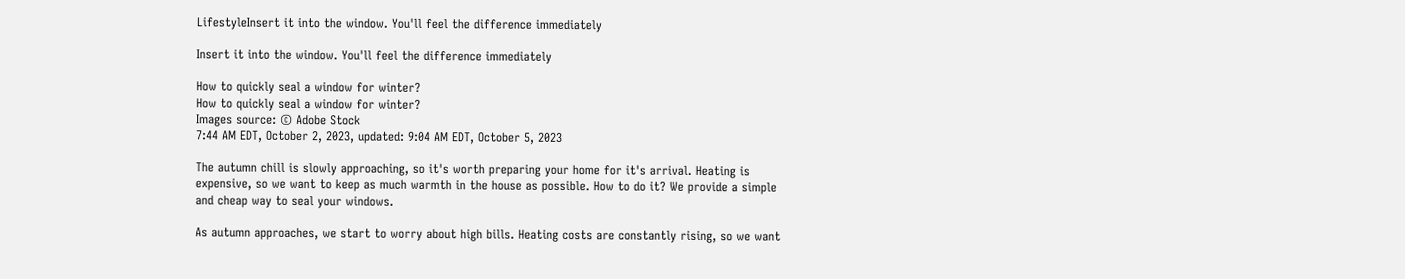LifestyleInsert it into the window. You'll feel the difference immediately

Insert it into the window. You'll feel the difference immediately

How to quickly seal a window for winter?
How to quickly seal a window for winter?
Images source: © Adobe Stock
7:44 AM EDT, October 2, 2023, updated: 9:04 AM EDT, October 5, 2023

The autumn chill is slowly approaching, so it's worth preparing your home for it's arrival. Heating is expensive, so we want to keep as much warmth in the house as possible. How to do it? We provide a simple and cheap way to seal your windows.

As autumn approaches, we start to worry about high bills. Heating costs are constantly rising, so we want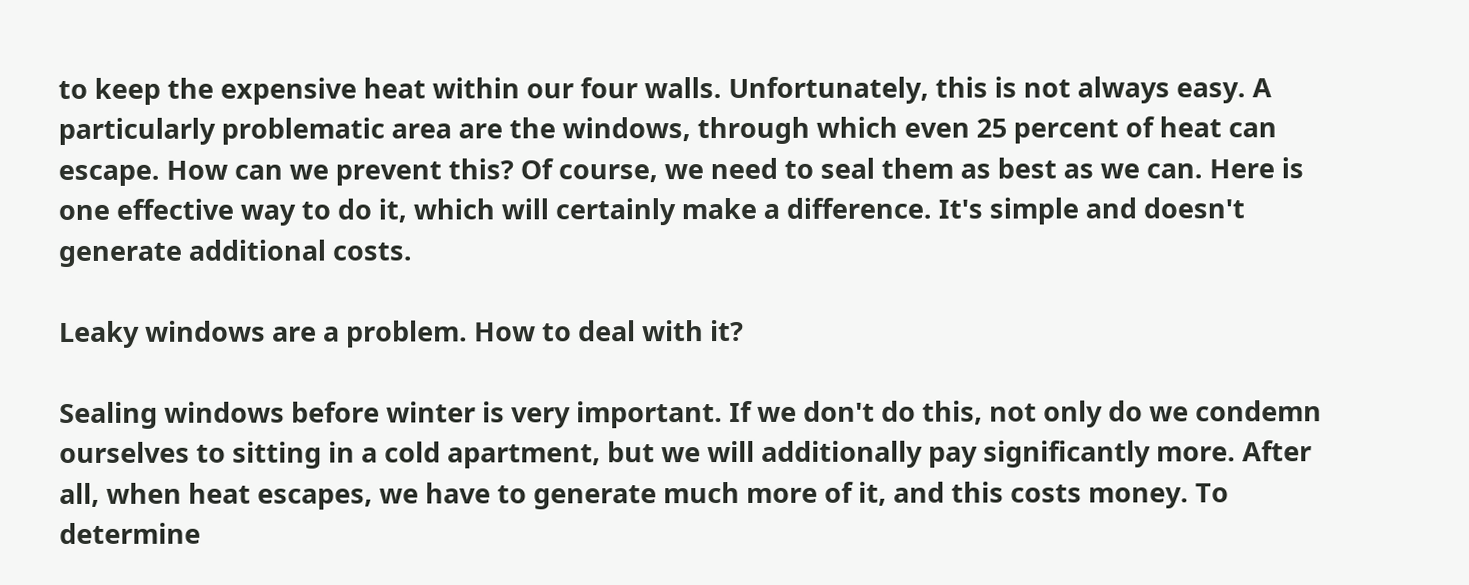to keep the expensive heat within our four walls. Unfortunately, this is not always easy. A particularly problematic area are the windows, through which even 25 percent of heat can escape. How can we prevent this? Of course, we need to seal them as best as we can. Here is one effective way to do it, which will certainly make a difference. It's simple and doesn't generate additional costs.

Leaky windows are a problem. How to deal with it?

Sealing windows before winter is very important. If we don't do this, not only do we condemn ourselves to sitting in a cold apartment, but we will additionally pay significantly more. After all, when heat escapes, we have to generate much more of it, and this costs money. To determine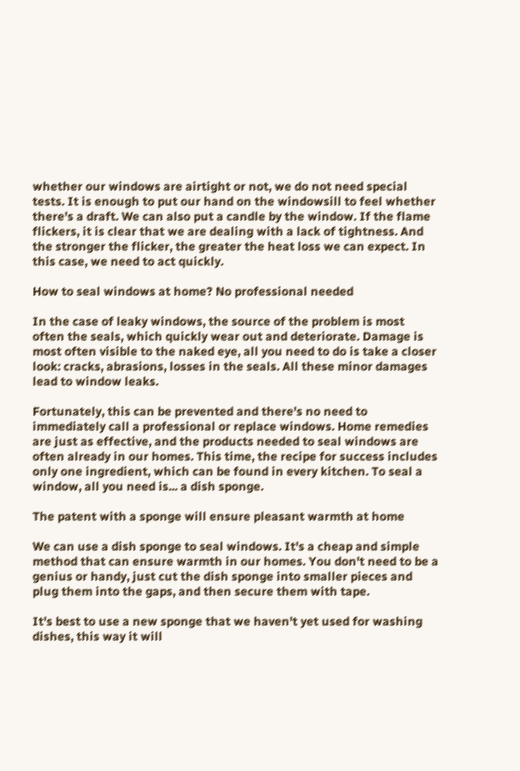whether our windows are airtight or not, we do not need special tests. It is enough to put our hand on the windowsill to feel whether there's a draft. We can also put a candle by the window. If the flame flickers, it is clear that we are dealing with a lack of tightness. And the stronger the flicker, the greater the heat loss we can expect. In this case, we need to act quickly.

How to seal windows at home? No professional needed

In the case of leaky windows, the source of the problem is most often the seals, which quickly wear out and deteriorate. Damage is most often visible to the naked eye, all you need to do is take a closer look: cracks, abrasions, losses in the seals. All these minor damages lead to window leaks.

Fortunately, this can be prevented and there's no need to immediately call a professional or replace windows. Home remedies are just as effective, and the products needed to seal windows are often already in our homes. This time, the recipe for success includes only one ingredient, which can be found in every kitchen. To seal a window, all you need is... a dish sponge.

The patent with a sponge will ensure pleasant warmth at home

We can use a dish sponge to seal windows. It's a cheap and simple method that can ensure warmth in our homes. You don't need to be a genius or handy, just cut the dish sponge into smaller pieces and plug them into the gaps, and then secure them with tape.

It's best to use a new sponge that we haven't yet used for washing dishes, this way it will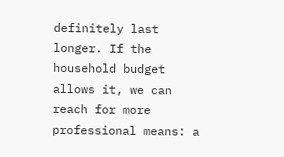definitely last longer. If the household budget allows it, we can reach for more professional means: a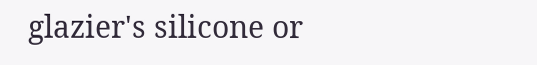glazier's silicone or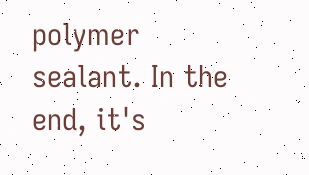polymer sealant. In the end, it's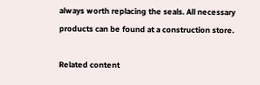always worth replacing the seals. All necessary products can be found at a construction store.

Related content